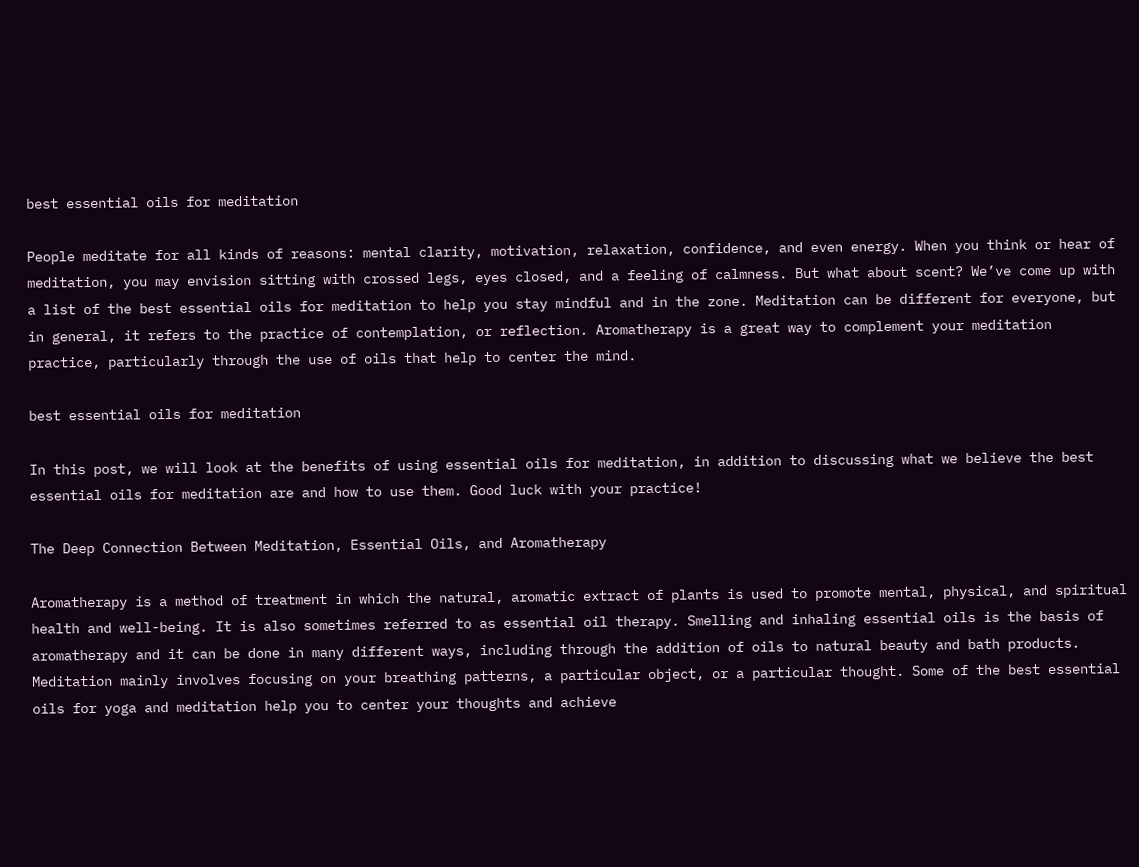best essential oils for meditation

People meditate for all kinds of reasons: mental clarity, motivation, relaxation, confidence, and even energy. When you think or hear of meditation, you may envision sitting with crossed legs, eyes closed, and a feeling of calmness. But what about scent? We’ve come up with a list of the best essential oils for meditation to help you stay mindful and in the zone. Meditation can be different for everyone, but in general, it refers to the practice of contemplation, or reflection. Aromatherapy is a great way to complement your meditation practice, particularly through the use of oils that help to center the mind.

best essential oils for meditation

In this post, we will look at the benefits of using essential oils for meditation, in addition to discussing what we believe the best essential oils for meditation are and how to use them. Good luck with your practice!

The Deep Connection Between Meditation, Essential Oils, and Aromatherapy

Aromatherapy is a method of treatment in which the natural, aromatic extract of plants is used to promote mental, physical, and spiritual health and well-being. It is also sometimes referred to as essential oil therapy. Smelling and inhaling essential oils is the basis of aromatherapy and it can be done in many different ways, including through the addition of oils to natural beauty and bath products. Meditation mainly involves focusing on your breathing patterns, a particular object, or a particular thought. Some of the best essential oils for yoga and meditation help you to center your thoughts and achieve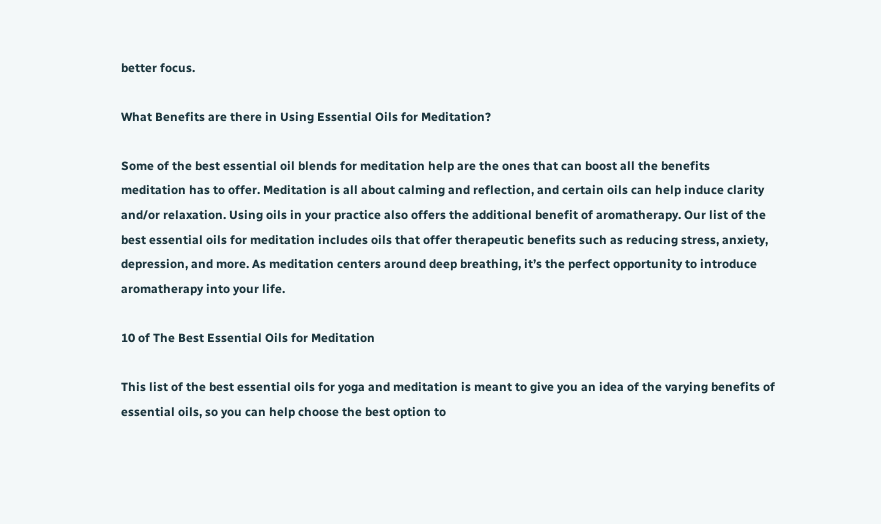better focus.

What Benefits are there in Using Essential Oils for Meditation?

Some of the best essential oil blends for meditation help are the ones that can boost all the benefits meditation has to offer. Meditation is all about calming and reflection, and certain oils can help induce clarity and/or relaxation. Using oils in your practice also offers the additional benefit of aromatherapy. Our list of the best essential oils for meditation includes oils that offer therapeutic benefits such as reducing stress, anxiety, depression, and more. As meditation centers around deep breathing, it’s the perfect opportunity to introduce aromatherapy into your life.

10 of The Best Essential Oils for Meditation

This list of the best essential oils for yoga and meditation is meant to give you an idea of the varying benefits of essential oils, so you can help choose the best option to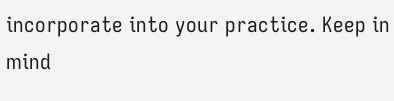incorporate into your practice. Keep in mind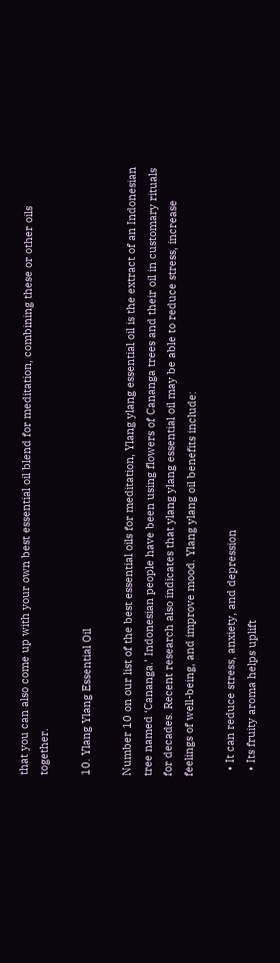that you can also come up with your own best essential oil blend for meditation, combining these or other oils together.

10. Ylang Ylang Essential Oil

Number 10 on our list of the best essential oils for meditation, Ylang ylang essential oil is the extract of an Indonesian tree named ‘Cananga.’ Indonesian people have been using flowers of Cananga trees and their oil in customary rituals for decades. Recent research also indicates that ylang ylang essential oil may be able to reduce stress, increase feelings of well-being, and improve mood. Ylang ylang oil benefits include:

  • It can reduce stress, anxiety, and depression
  • Its fruity aroma helps uplift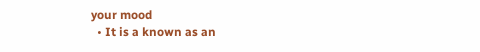your mood
  • It is a known as an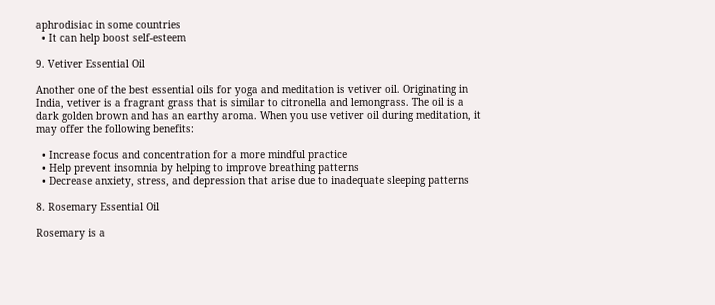aphrodisiac in some countries
  • It can help boost self-esteem

9. Vetiver Essential Oil

Another one of the best essential oils for yoga and meditation is vetiver oil. Originating in India, vetiver is a fragrant grass that is similar to citronella and lemongrass. The oil is a dark golden brown and has an earthy aroma. When you use vetiver oil during meditation, it may offer the following benefits:

  • Increase focus and concentration for a more mindful practice
  • Help prevent insomnia by helping to improve breathing patterns
  • Decrease anxiety, stress, and depression that arise due to inadequate sleeping patterns

8. Rosemary Essential Oil

Rosemary is a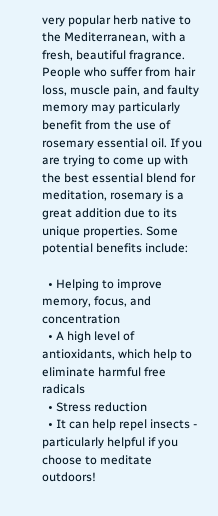very popular herb native to the Mediterranean, with a fresh, beautiful fragrance. People who suffer from hair loss, muscle pain, and faulty memory may particularly benefit from the use of rosemary essential oil. If you are trying to come up with the best essential blend for meditation, rosemary is a great addition due to its unique properties. Some potential benefits include:

  • Helping to improve memory, focus, and concentration
  • A high level of antioxidants, which help to eliminate harmful free radicals
  • Stress reduction
  • It can help repel insects - particularly helpful if you choose to meditate outdoors!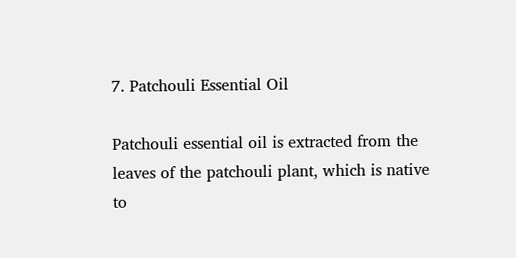7. Patchouli Essential Oil

Patchouli essential oil is extracted from the leaves of the patchouli plant, which is native to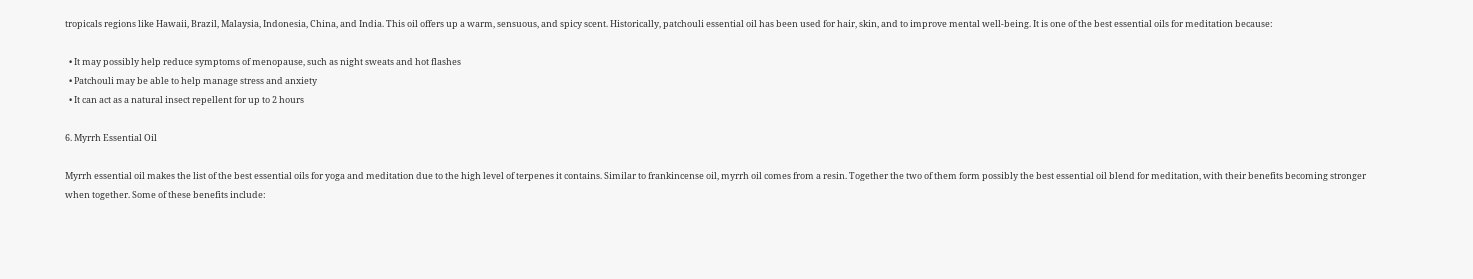tropicals regions like Hawaii, Brazil, Malaysia, Indonesia, China, and India. This oil offers up a warm, sensuous, and spicy scent. Historically, patchouli essential oil has been used for hair, skin, and to improve mental well-being. It is one of the best essential oils for meditation because:

  • It may possibly help reduce symptoms of menopause, such as night sweats and hot flashes
  • Patchouli may be able to help manage stress and anxiety
  • It can act as a natural insect repellent for up to 2 hours

6. Myrrh Essential Oil

Myrrh essential oil makes the list of the best essential oils for yoga and meditation due to the high level of terpenes it contains. Similar to frankincense oil, myrrh oil comes from a resin. Together the two of them form possibly the best essential oil blend for meditation, with their benefits becoming stronger when together. Some of these benefits include: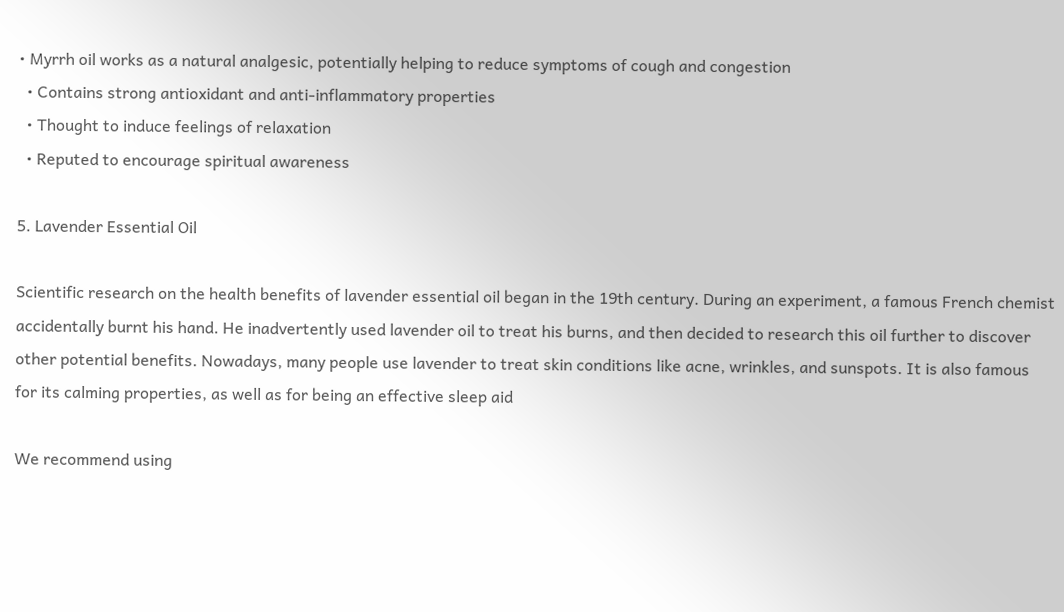• Myrrh oil works as a natural analgesic, potentially helping to reduce symptoms of cough and congestion
  • Contains strong antioxidant and anti-inflammatory properties
  • Thought to induce feelings of relaxation
  • Reputed to encourage spiritual awareness

5. Lavender Essential Oil

Scientific research on the health benefits of lavender essential oil began in the 19th century. During an experiment, a famous French chemist accidentally burnt his hand. He inadvertently used lavender oil to treat his burns, and then decided to research this oil further to discover other potential benefits. Nowadays, many people use lavender to treat skin conditions like acne, wrinkles, and sunspots. It is also famous for its calming properties, as well as for being an effective sleep aid

We recommend using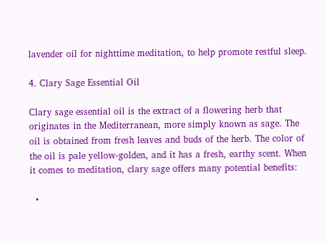lavender oil for nighttime meditation, to help promote restful sleep.

4. Clary Sage Essential Oil

Clary sage essential oil is the extract of a flowering herb that originates in the Mediterranean, more simply known as sage. The oil is obtained from fresh leaves and buds of the herb. The color of the oil is pale yellow-golden, and it has a fresh, earthy scent. When it comes to meditation, clary sage offers many potential benefits:

  •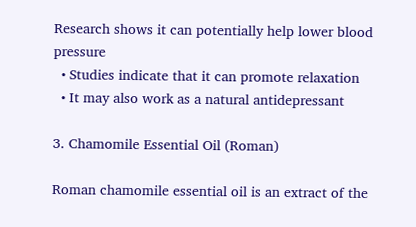Research shows it can potentially help lower blood pressure
  • Studies indicate that it can promote relaxation
  • It may also work as a natural antidepressant

3. Chamomile Essential Oil (Roman)

Roman chamomile essential oil is an extract of the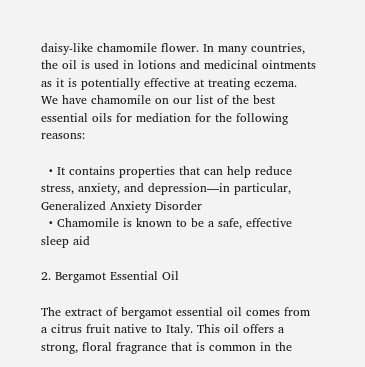daisy-like chamomile flower. In many countries, the oil is used in lotions and medicinal ointments as it is potentially effective at treating eczema. We have chamomile on our list of the best essential oils for mediation for the following reasons:

  • It contains properties that can help reduce stress, anxiety, and depression—in particular, Generalized Anxiety Disorder
  • Chamomile is known to be a safe, effective sleep aid

2. Bergamot Essential Oil

The extract of bergamot essential oil comes from a citrus fruit native to Italy. This oil offers a strong, floral fragrance that is common in the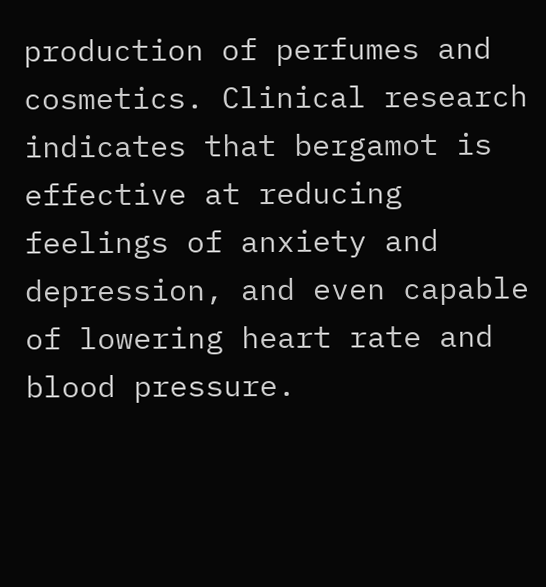production of perfumes and cosmetics. Clinical research indicates that bergamot is effective at reducing feelings of anxiety and depression, and even capable of lowering heart rate and blood pressure.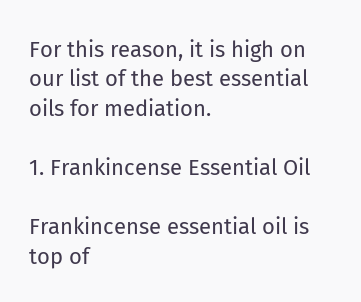For this reason, it is high on our list of the best essential oils for mediation.

1. Frankincense Essential Oil

Frankincense essential oil is top of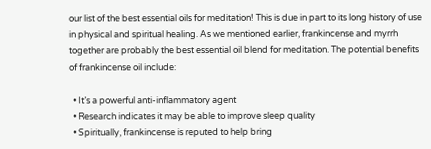our list of the best essential oils for meditation! This is due in part to its long history of use in physical and spiritual healing. As we mentioned earlier, frankincense and myrrh together are probably the best essential oil blend for meditation. The potential benefits of frankincense oil include:

  • It’s a powerful anti-inflammatory agent
  • Research indicates it may be able to improve sleep quality
  • Spiritually, frankincense is reputed to help bring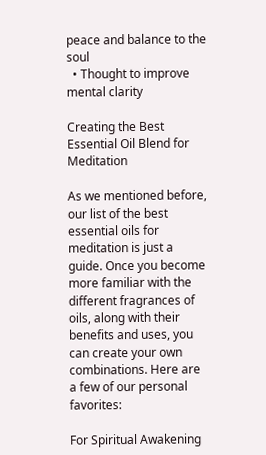peace and balance to the soul
  • Thought to improve mental clarity

Creating the Best Essential Oil Blend for Meditation

As we mentioned before, our list of the best essential oils for meditation is just a guide. Once you become more familiar with the different fragrances of oils, along with their benefits and uses, you can create your own combinations. Here are a few of our personal favorites:

For Spiritual Awakening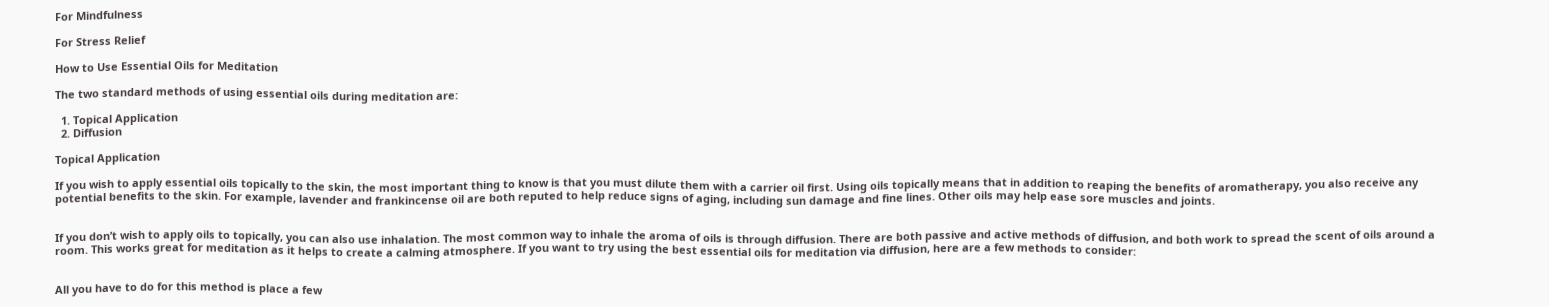For Mindfulness

For Stress Relief

How to Use Essential Oils for Meditation

The two standard methods of using essential oils during meditation are:

  1. Topical Application
  2. Diffusion

Topical Application

If you wish to apply essential oils topically to the skin, the most important thing to know is that you must dilute them with a carrier oil first. Using oils topically means that in addition to reaping the benefits of aromatherapy, you also receive any potential benefits to the skin. For example, lavender and frankincense oil are both reputed to help reduce signs of aging, including sun damage and fine lines. Other oils may help ease sore muscles and joints.


If you don’t wish to apply oils to topically, you can also use inhalation. The most common way to inhale the aroma of oils is through diffusion. There are both passive and active methods of diffusion, and both work to spread the scent of oils around a room. This works great for meditation as it helps to create a calming atmosphere. If you want to try using the best essential oils for meditation via diffusion, here are a few methods to consider:


All you have to do for this method is place a few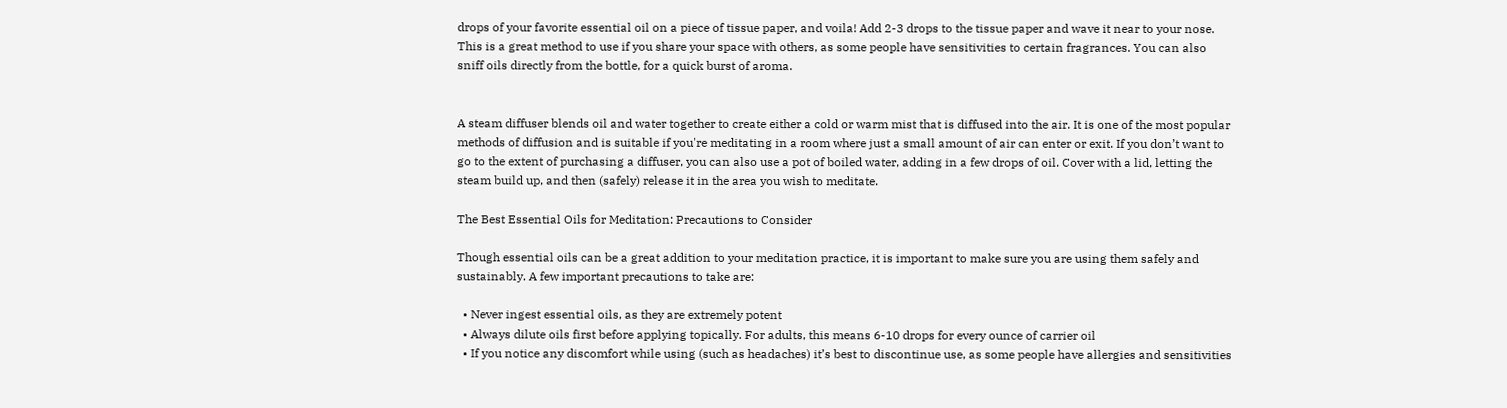drops of your favorite essential oil on a piece of tissue paper, and voila! Add 2-3 drops to the tissue paper and wave it near to your nose. This is a great method to use if you share your space with others, as some people have sensitivities to certain fragrances. You can also sniff oils directly from the bottle, for a quick burst of aroma.


A steam diffuser blends oil and water together to create either a cold or warm mist that is diffused into the air. It is one of the most popular methods of diffusion and is suitable if you're meditating in a room where just a small amount of air can enter or exit. If you don’t want to go to the extent of purchasing a diffuser, you can also use a pot of boiled water, adding in a few drops of oil. Cover with a lid, letting the steam build up, and then (safely) release it in the area you wish to meditate.

The Best Essential Oils for Meditation: Precautions to Consider

Though essential oils can be a great addition to your meditation practice, it is important to make sure you are using them safely and sustainably. A few important precautions to take are:

  • Never ingest essential oils, as they are extremely potent
  • Always dilute oils first before applying topically. For adults, this means 6-10 drops for every ounce of carrier oil
  • If you notice any discomfort while using (such as headaches) it’s best to discontinue use, as some people have allergies and sensitivities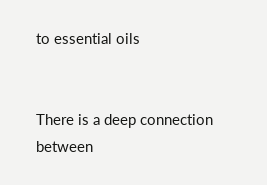to essential oils


There is a deep connection between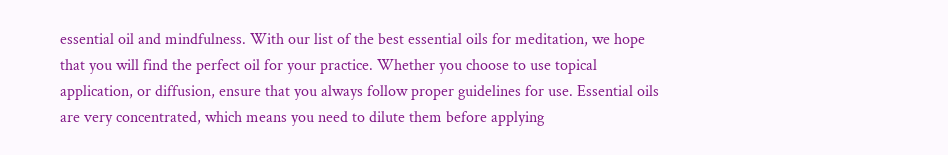essential oil and mindfulness. With our list of the best essential oils for meditation, we hope that you will find the perfect oil for your practice. Whether you choose to use topical application, or diffusion, ensure that you always follow proper guidelines for use. Essential oils are very concentrated, which means you need to dilute them before applying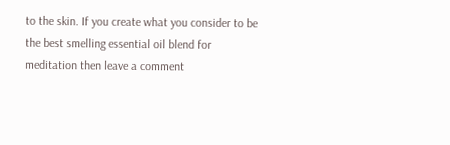to the skin. If you create what you consider to be the best smelling essential oil blend for meditation then leave a comment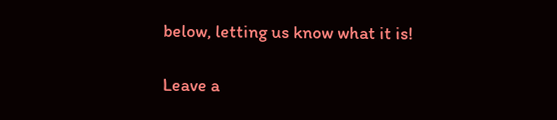below, letting us know what it is!

Leave a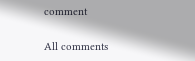comment

All comments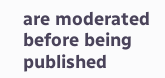are moderated before being published